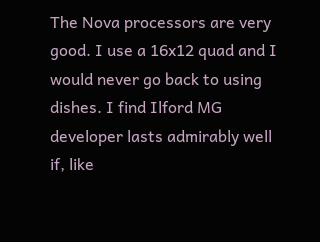The Nova processors are very good. I use a 16x12 quad and I would never go back to using dishes. I find Ilford MG developer lasts admirably well if, like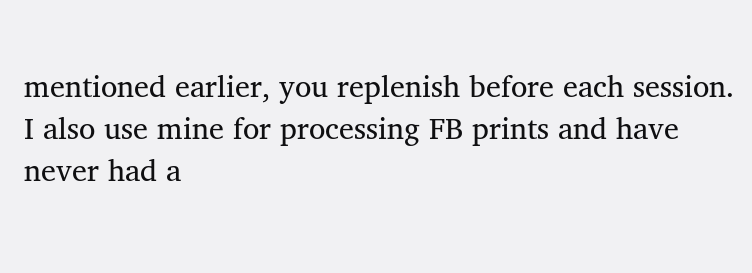mentioned earlier, you replenish before each session. I also use mine for processing FB prints and have never had a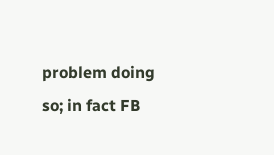problem doing so; in fact FB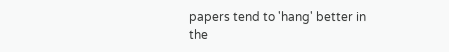papers tend to 'hang' better in the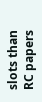slots than RC papers